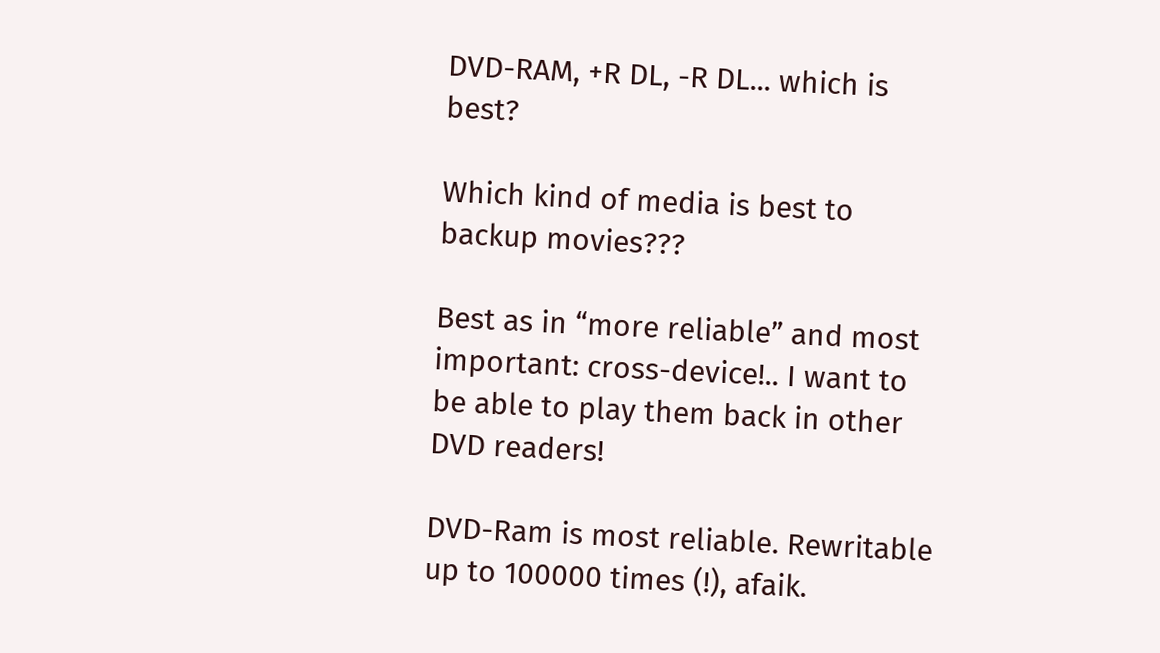DVD-RAM, +R DL, -R DL... which is best?

Which kind of media is best to backup movies???

Best as in “more reliable” and most important: cross-device!.. I want to be able to play them back in other DVD readers!

DVD-Ram is most reliable. Rewritable up to 100000 times (!), afaik.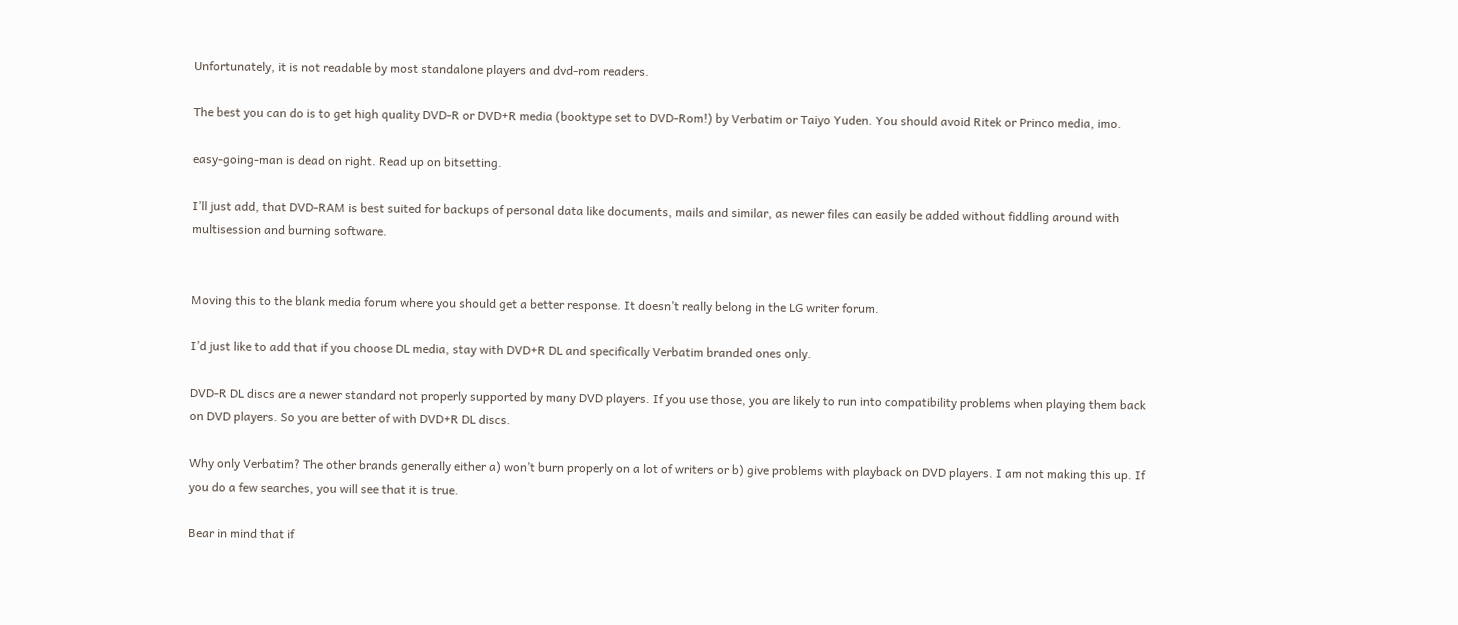Unfortunately, it is not readable by most standalone players and dvd-rom readers.

The best you can do is to get high quality DVD-R or DVD+R media (booktype set to DVD-Rom!) by Verbatim or Taiyo Yuden. You should avoid Ritek or Princo media, imo.

easy-going-man is dead on right. Read up on bitsetting.

I’ll just add, that DVD-RAM is best suited for backups of personal data like documents, mails and similar, as newer files can easily be added without fiddling around with multisession and burning software.


Moving this to the blank media forum where you should get a better response. It doesn’t really belong in the LG writer forum.

I’d just like to add that if you choose DL media, stay with DVD+R DL and specifically Verbatim branded ones only.

DVD-R DL discs are a newer standard not properly supported by many DVD players. If you use those, you are likely to run into compatibility problems when playing them back on DVD players. So you are better of with DVD+R DL discs.

Why only Verbatim? The other brands generally either a) won’t burn properly on a lot of writers or b) give problems with playback on DVD players. I am not making this up. If you do a few searches, you will see that it is true.

Bear in mind that if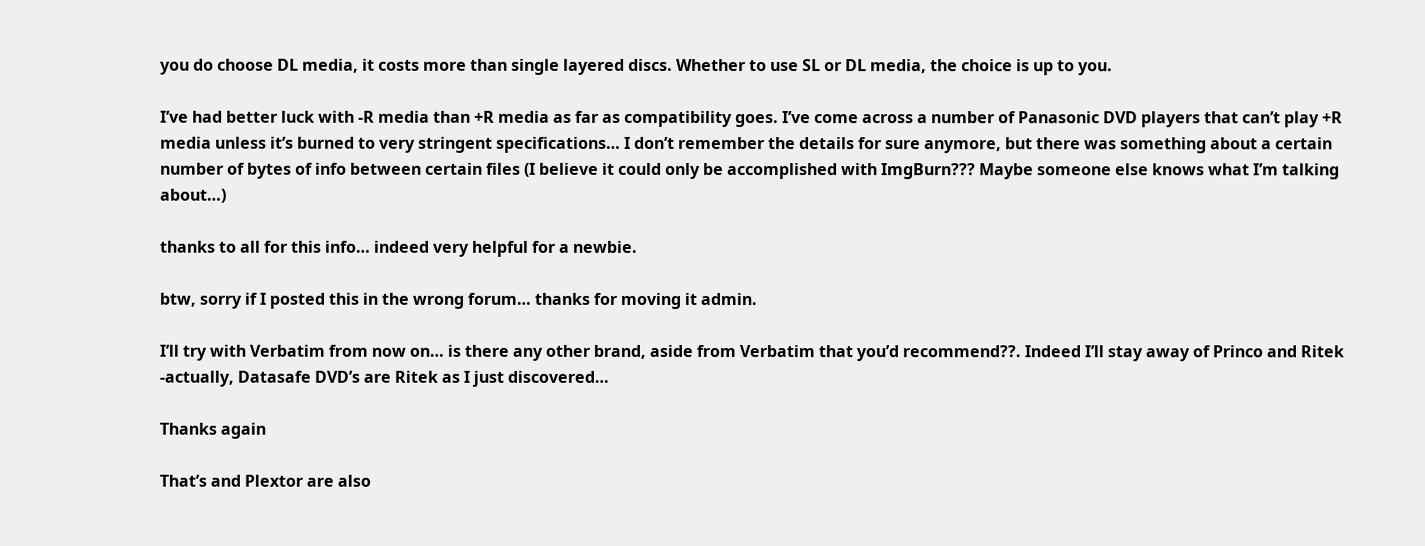you do choose DL media, it costs more than single layered discs. Whether to use SL or DL media, the choice is up to you.

I’ve had better luck with -R media than +R media as far as compatibility goes. I’ve come across a number of Panasonic DVD players that can’t play +R media unless it’s burned to very stringent specifications… I don’t remember the details for sure anymore, but there was something about a certain number of bytes of info between certain files (I believe it could only be accomplished with ImgBurn??? Maybe someone else knows what I’m talking about…)

thanks to all for this info… indeed very helpful for a newbie.

btw, sorry if I posted this in the wrong forum… thanks for moving it admin.

I’ll try with Verbatim from now on… is there any other brand, aside from Verbatim that you’d recommend??. Indeed I’ll stay away of Princo and Ritek -actually, Datasafe DVD’s are Ritek as I just discovered…

Thanks again

That’s and Plextor are also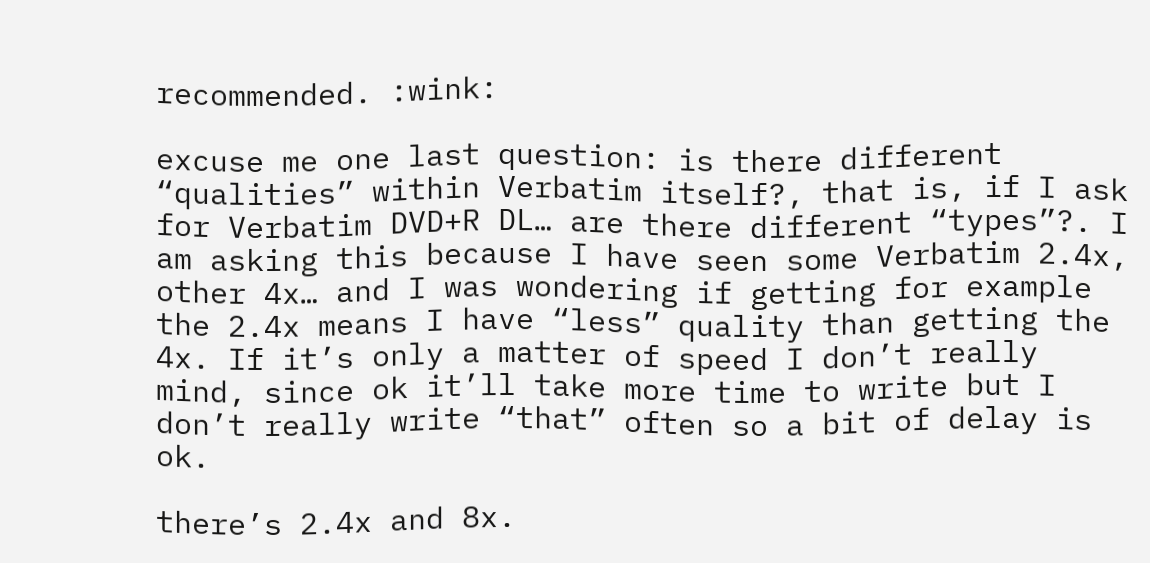recommended. :wink:

excuse me one last question: is there different “qualities” within Verbatim itself?, that is, if I ask for Verbatim DVD+R DL… are there different “types”?. I am asking this because I have seen some Verbatim 2.4x, other 4x… and I was wondering if getting for example the 2.4x means I have “less” quality than getting the 4x. If it’s only a matter of speed I don’t really mind, since ok it’ll take more time to write but I don’t really write “that” often so a bit of delay is ok.

there’s 2.4x and 8x.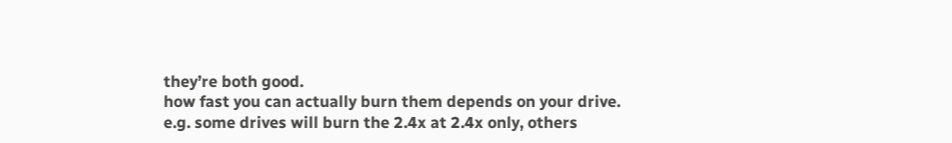they’re both good.
how fast you can actually burn them depends on your drive.
e.g. some drives will burn the 2.4x at 2.4x only, others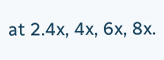at 2.4x, 4x, 6x, 8x.